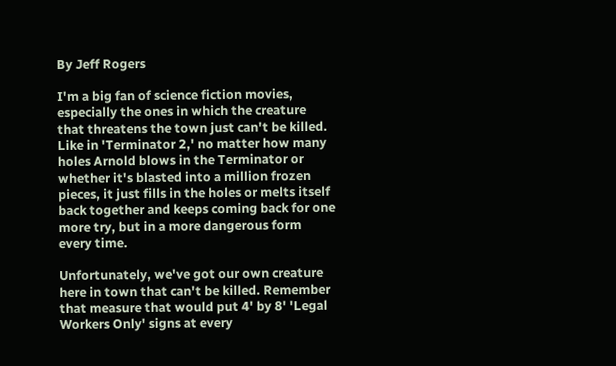By Jeff Rogers

I'm a big fan of science fiction movies, especially the ones in which the creature that threatens the town just can't be killed. Like in 'Terminator 2,' no matter how many holes Arnold blows in the Terminator or whether it's blasted into a million frozen pieces, it just fills in the holes or melts itself back together and keeps coming back for one more try, but in a more dangerous form every time.

Unfortunately, we've got our own creature here in town that can't be killed. Remember that measure that would put 4' by 8' 'Legal Workers Only' signs at every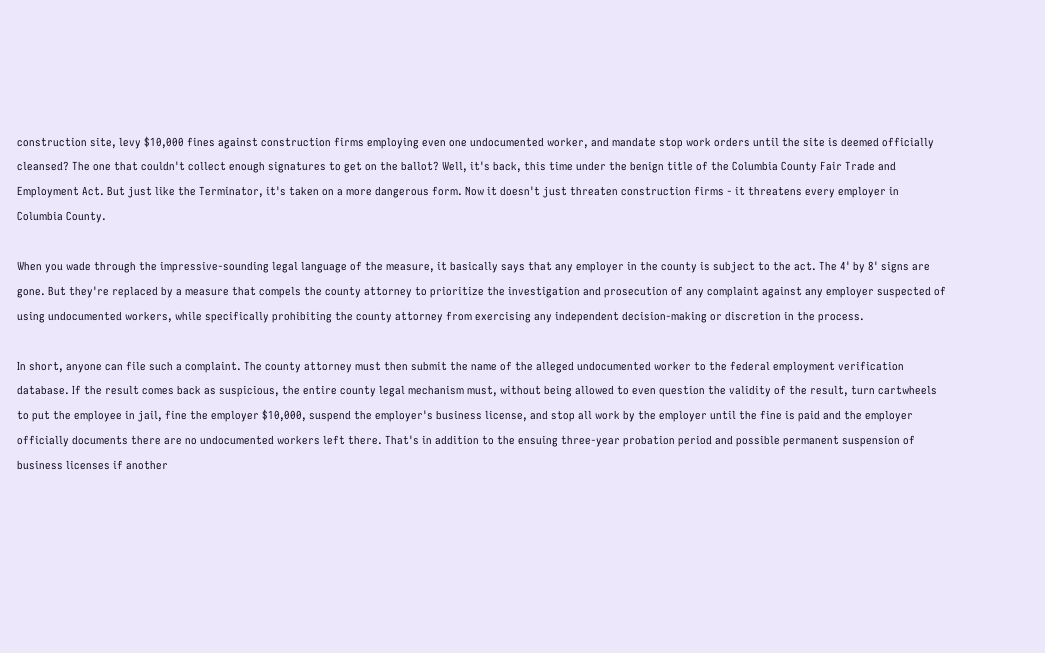construction site, levy $10,000 fines against construction firms employing even one undocumented worker, and mandate stop work orders until the site is deemed officially cleansed? The one that couldn't collect enough signatures to get on the ballot? Well, it's back, this time under the benign title of the Columbia County Fair Trade and Employment Act. But just like the Terminator, it's taken on a more dangerous form. Now it doesn't just threaten construction firms - it threatens every employer in Columbia County.

When you wade through the impressive-sounding legal language of the measure, it basically says that any employer in the county is subject to the act. The 4' by 8' signs are gone. But they're replaced by a measure that compels the county attorney to prioritize the investigation and prosecution of any complaint against any employer suspected of using undocumented workers, while specifically prohibiting the county attorney from exercising any independent decision-making or discretion in the process.

In short, anyone can file such a complaint. The county attorney must then submit the name of the alleged undocumented worker to the federal employment verification database. If the result comes back as suspicious, the entire county legal mechanism must, without being allowed to even question the validity of the result, turn cartwheels to put the employee in jail, fine the employer $10,000, suspend the employer's business license, and stop all work by the employer until the fine is paid and the employer officially documents there are no undocumented workers left there. That's in addition to the ensuing three-year probation period and possible permanent suspension of business licenses if another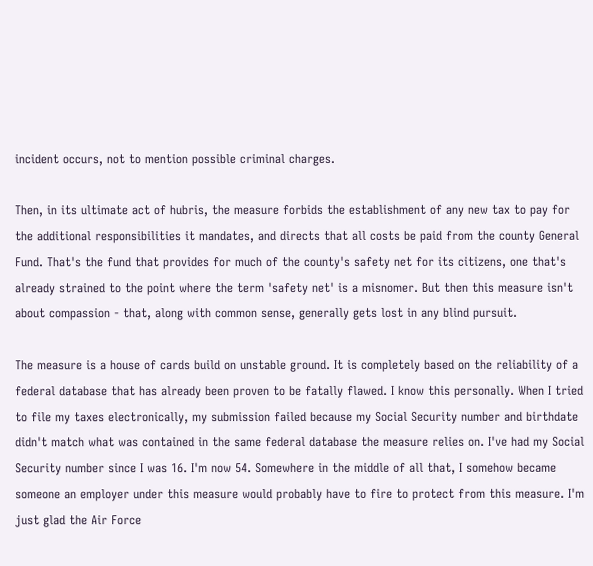incident occurs, not to mention possible criminal charges.

Then, in its ultimate act of hubris, the measure forbids the establishment of any new tax to pay for the additional responsibilities it mandates, and directs that all costs be paid from the county General Fund. That's the fund that provides for much of the county's safety net for its citizens, one that's already strained to the point where the term 'safety net' is a misnomer. But then this measure isn't about compassion - that, along with common sense, generally gets lost in any blind pursuit.

The measure is a house of cards build on unstable ground. It is completely based on the reliability of a federal database that has already been proven to be fatally flawed. I know this personally. When I tried to file my taxes electronically, my submission failed because my Social Security number and birthdate didn't match what was contained in the same federal database the measure relies on. I've had my Social Security number since I was 16. I'm now 54. Somewhere in the middle of all that, I somehow became someone an employer under this measure would probably have to fire to protect from this measure. I'm just glad the Air Force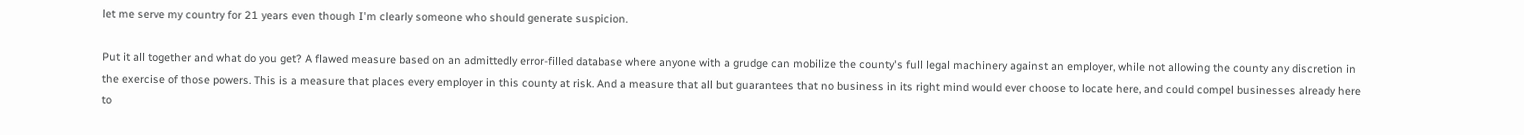let me serve my country for 21 years even though I'm clearly someone who should generate suspicion.

Put it all together and what do you get? A flawed measure based on an admittedly error-filled database where anyone with a grudge can mobilize the county's full legal machinery against an employer, while not allowing the county any discretion in the exercise of those powers. This is a measure that places every employer in this county at risk. And a measure that all but guarantees that no business in its right mind would ever choose to locate here, and could compel businesses already here to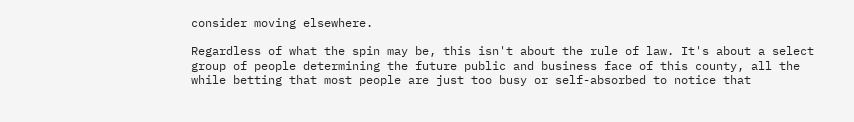consider moving elsewhere.

Regardless of what the spin may be, this isn't about the rule of law. It's about a select group of people determining the future public and business face of this county, all the while betting that most people are just too busy or self-absorbed to notice that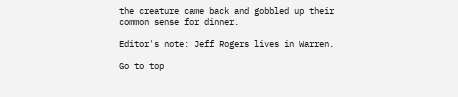the creature came back and gobbled up their common sense for dinner.

Editor's note: Jeff Rogers lives in Warren.

Go to top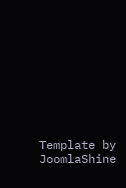Template by JoomlaShine